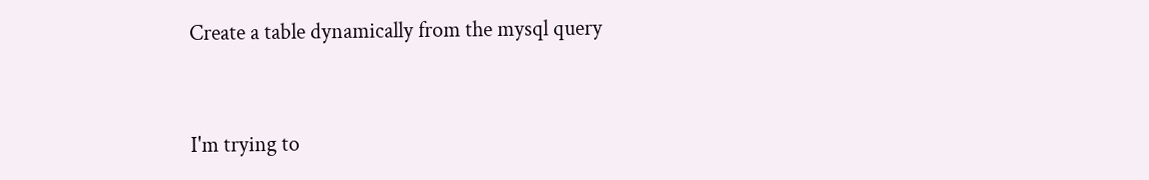Create a table dynamically from the mysql query


I'm trying to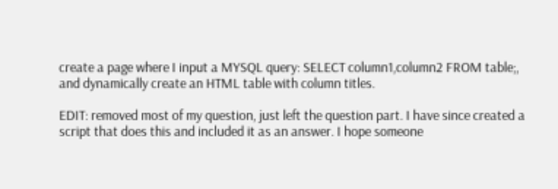create a page where I input a MYSQL query: SELECT column1,column2 FROM table;, and dynamically create an HTML table with column titles.

EDIT: removed most of my question, just left the question part. I have since created a script that does this and included it as an answer. I hope someone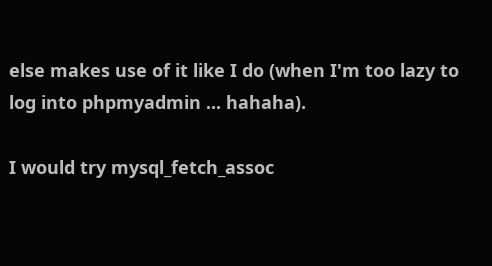else makes use of it like I do (when I'm too lazy to log into phpmyadmin ... hahaha).

I would try mysql_fetch_assoc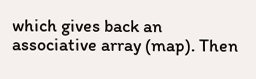which gives back an associative array (map). Then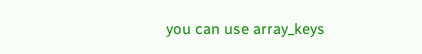you can use array_keys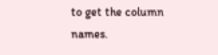to get the column names.